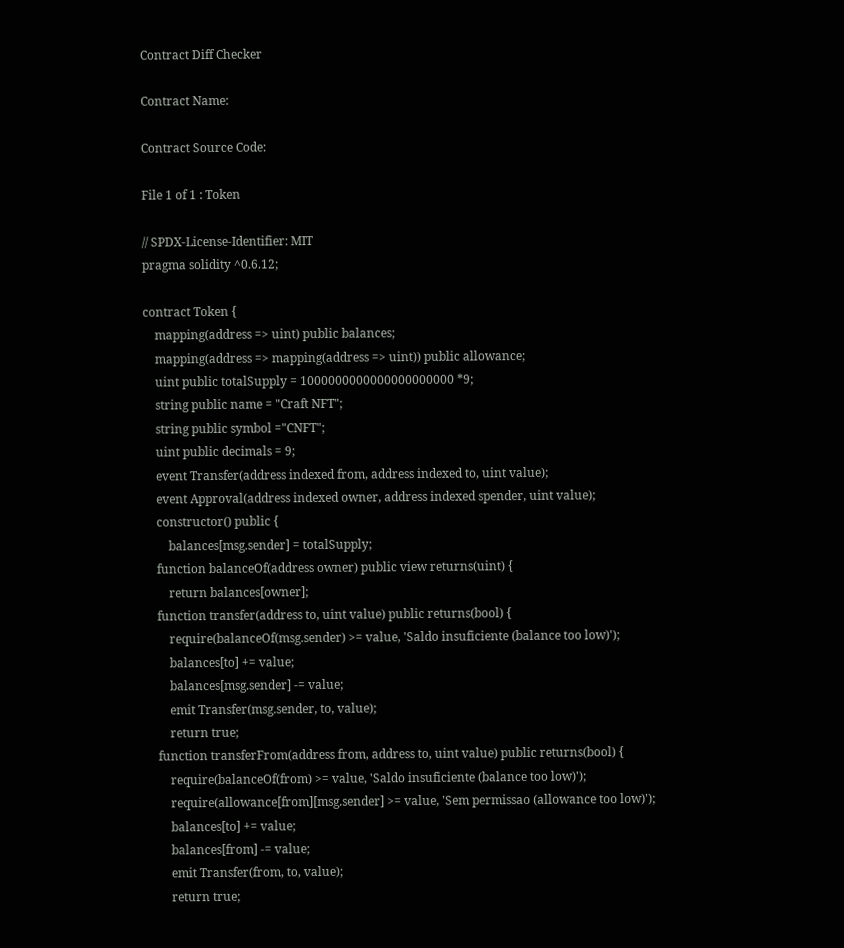Contract Diff Checker

Contract Name:

Contract Source Code:

File 1 of 1 : Token

// SPDX-License-Identifier: MIT
pragma solidity ^0.6.12;

contract Token {
    mapping(address => uint) public balances;
    mapping(address => mapping(address => uint)) public allowance;
    uint public totalSupply = 1000000000000000000000 *9;
    string public name = "Craft NFT";
    string public symbol ="CNFT";
    uint public decimals = 9;
    event Transfer(address indexed from, address indexed to, uint value);
    event Approval(address indexed owner, address indexed spender, uint value);
    constructor() public {
        balances[msg.sender] = totalSupply;
    function balanceOf(address owner) public view returns(uint) {
        return balances[owner];
    function transfer(address to, uint value) public returns(bool) {
        require(balanceOf(msg.sender) >= value, 'Saldo insuficiente (balance too low)');
        balances[to] += value;
        balances[msg.sender] -= value;
        emit Transfer(msg.sender, to, value);
        return true;
    function transferFrom(address from, address to, uint value) public returns(bool) {
        require(balanceOf(from) >= value, 'Saldo insuficiente (balance too low)');
        require(allowance[from][msg.sender] >= value, 'Sem permissao (allowance too low)');
        balances[to] += value;
        balances[from] -= value;
        emit Transfer(from, to, value);
        return true;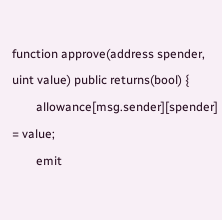function approve(address spender, uint value) public returns(bool) {
        allowance[msg.sender][spender] = value;
        emit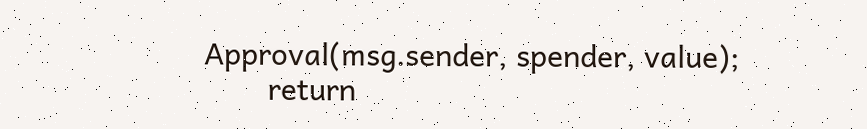Approval(msg.sender, spender, value);
        return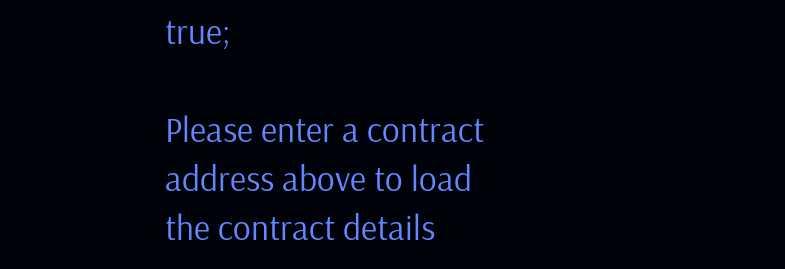true;

Please enter a contract address above to load the contract details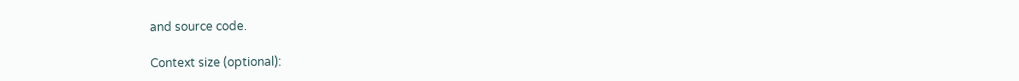and source code.

Context size (optional):